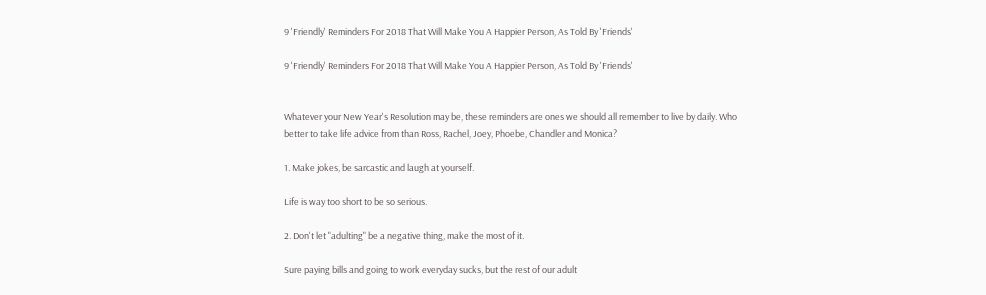9 'Friendly' Reminders For 2018 That Will Make You A Happier Person, As Told By 'Friends'

9 'Friendly' Reminders For 2018 That Will Make You A Happier Person, As Told By 'Friends'


Whatever your New Year's Resolution may be, these reminders are ones we should all remember to live by daily. Who better to take life advice from than Ross, Rachel, Joey, Phoebe, Chandler and Monica?

1. Make jokes, be sarcastic and laugh at yourself.

Life is way too short to be so serious.

2. Don't let "adulting" be a negative thing, make the most of it.

Sure paying bills and going to work everyday sucks, but the rest of our adult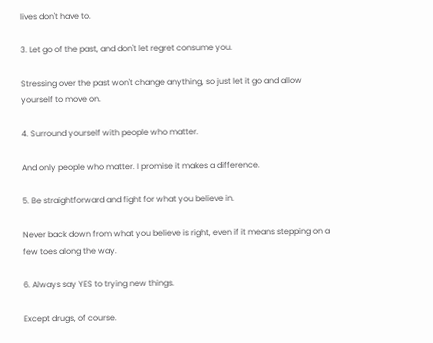lives don't have to.

3. Let go of the past, and don't let regret consume you.

Stressing over the past won't change anything, so just let it go and allow yourself to move on.

4. Surround yourself with people who matter.

And only people who matter. I promise it makes a difference.

5. Be straightforward and fight for what you believe in.

Never back down from what you believe is right, even if it means stepping on a few toes along the way.

6. Always say YES to trying new things.

Except drugs, of course.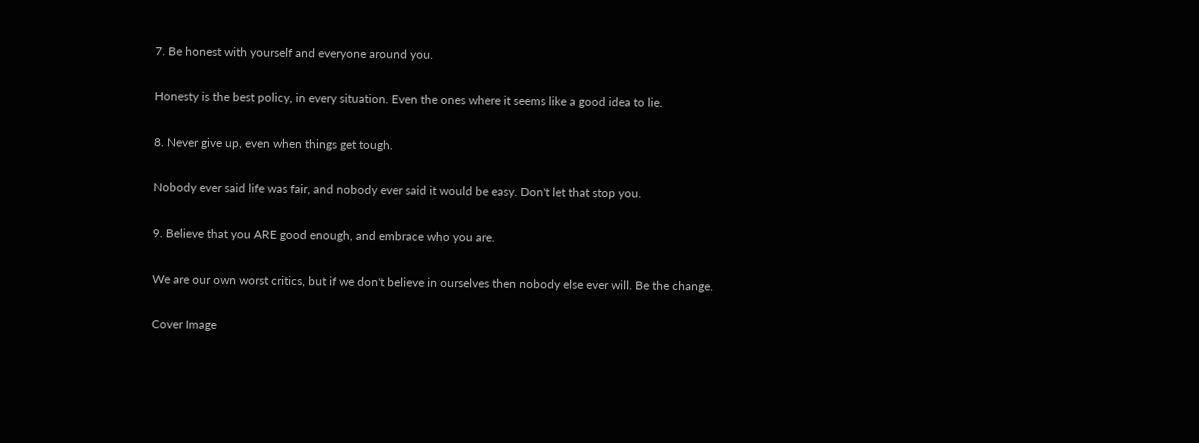7. Be honest with yourself and everyone around you.

Honesty is the best policy, in every situation. Even the ones where it seems like a good idea to lie.

8. Never give up, even when things get tough.

Nobody ever said life was fair, and nobody ever said it would be easy. Don't let that stop you.

9. Believe that you ARE good enough, and embrace who you are.

We are our own worst critics, but if we don't believe in ourselves then nobody else ever will. Be the change.

Cover Image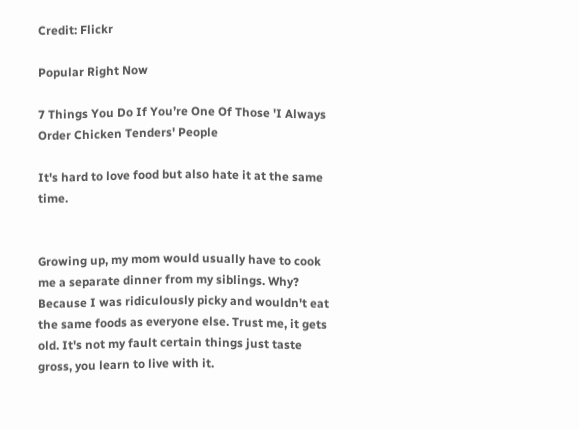Credit: Flickr

Popular Right Now

7 Things You Do If You’re One Of Those 'I Always Order Chicken Tenders' People

It's hard to love food but also hate it at the same time.


Growing up, my mom would usually have to cook me a separate dinner from my siblings. Why? Because I was ridiculously picky and wouldn't eat the same foods as everyone else. Trust me, it gets old. It's not my fault certain things just taste gross, you learn to live with it.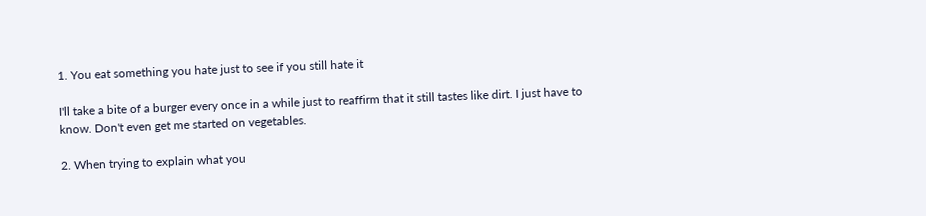1. You eat something you hate just to see if you still hate it

I'll take a bite of a burger every once in a while just to reaffirm that it still tastes like dirt. I just have to know. Don't even get me started on vegetables.

2. When trying to explain what you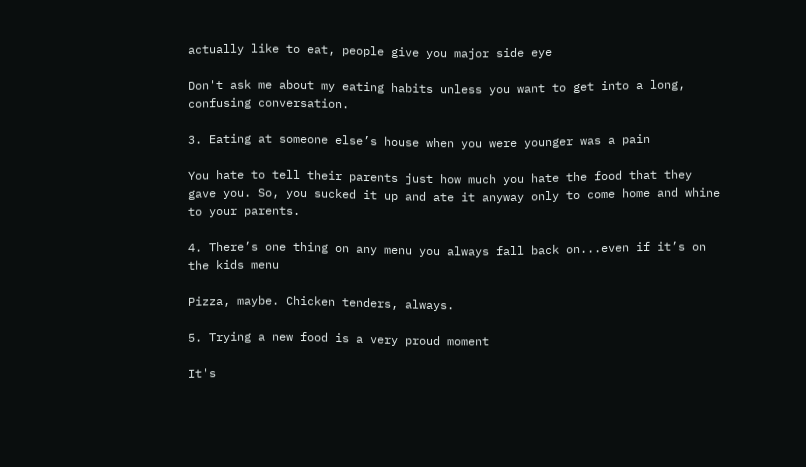actually like to eat, people give you major side eye

Don't ask me about my eating habits unless you want to get into a long, confusing conversation.

3. Eating at someone else’s house when you were younger was a pain

You hate to tell their parents just how much you hate the food that they gave you. So, you sucked it up and ate it anyway only to come home and whine to your parents.

4. There’s one thing on any menu you always fall back on...even if it’s on the kids menu

Pizza, maybe. Chicken tenders, always.

5. Trying a new food is a very proud moment

It's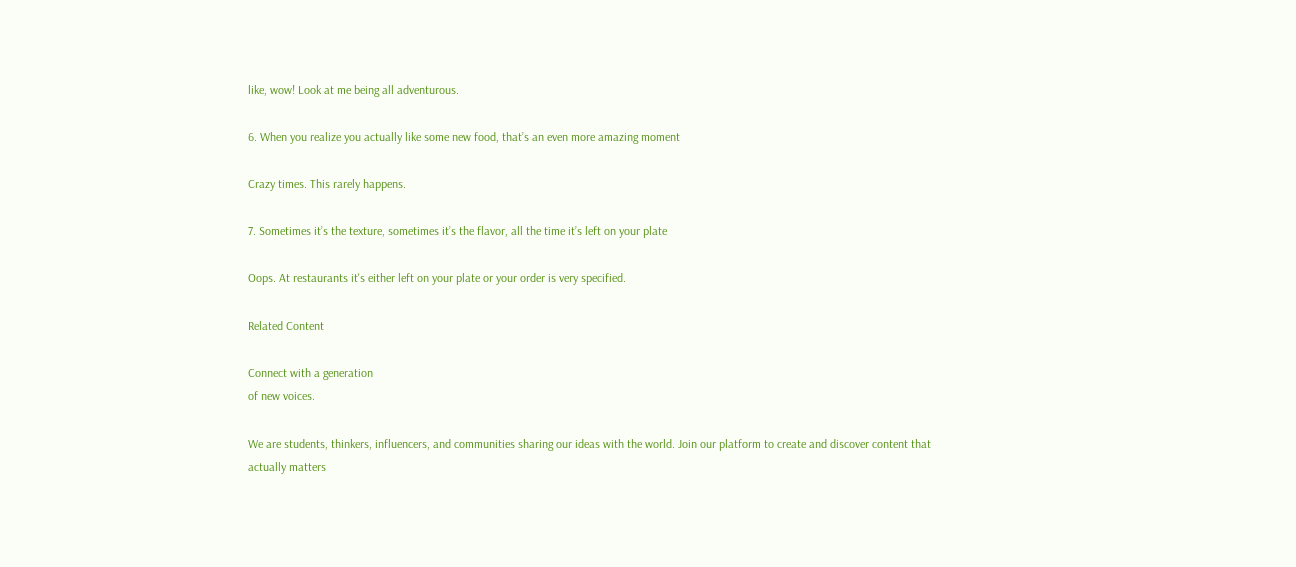like, wow! Look at me being all adventurous.

6. When you realize you actually like some new food, that’s an even more amazing moment

Crazy times. This rarely happens.

7. Sometimes it’s the texture, sometimes it’s the flavor, all the time it’s left on your plate

Oops. At restaurants it's either left on your plate or your order is very specified.

Related Content

Connect with a generation
of new voices.

We are students, thinkers, influencers, and communities sharing our ideas with the world. Join our platform to create and discover content that actually matters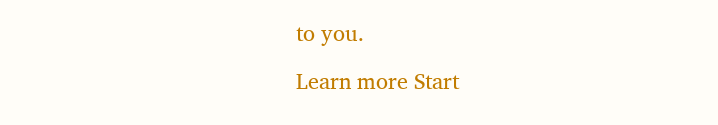to you.

Learn more Start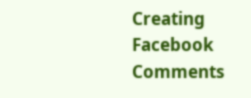Creating
Facebook Comments